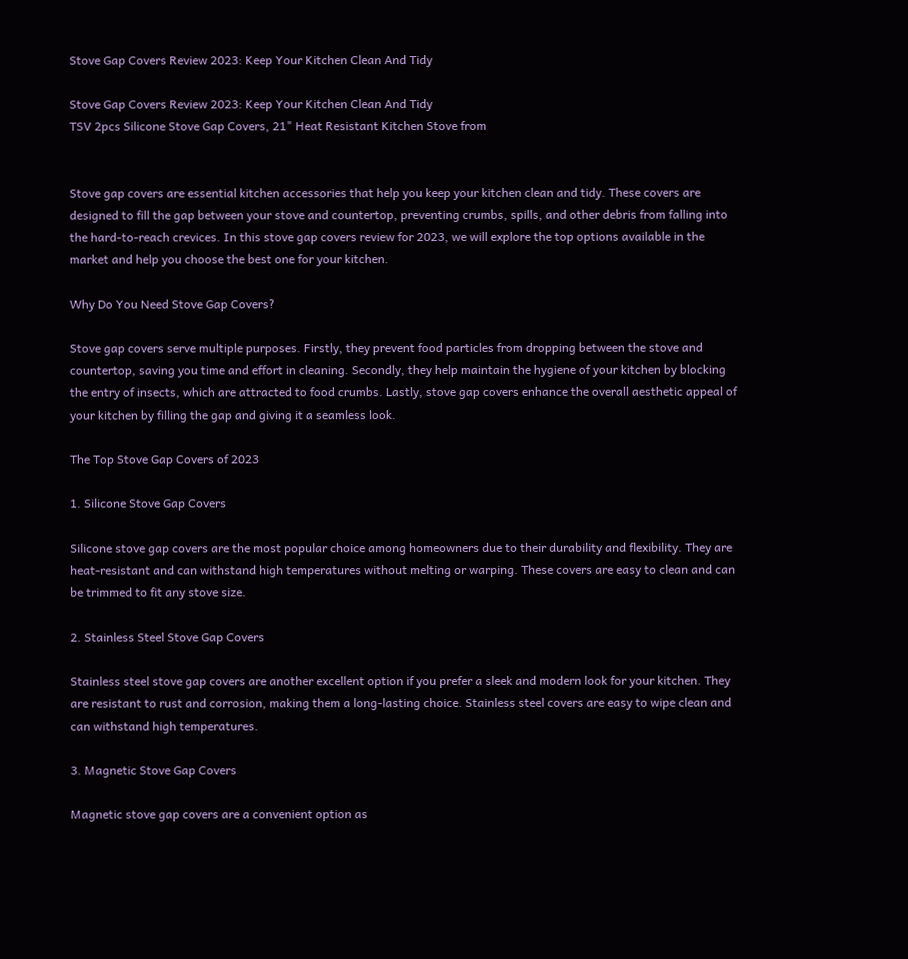Stove Gap Covers Review 2023: Keep Your Kitchen Clean And Tidy

Stove Gap Covers Review 2023: Keep Your Kitchen Clean And Tidy
TSV 2pcs Silicone Stove Gap Covers, 21" Heat Resistant Kitchen Stove from


Stove gap covers are essential kitchen accessories that help you keep your kitchen clean and tidy. These covers are designed to fill the gap between your stove and countertop, preventing crumbs, spills, and other debris from falling into the hard-to-reach crevices. In this stove gap covers review for 2023, we will explore the top options available in the market and help you choose the best one for your kitchen.

Why Do You Need Stove Gap Covers?

Stove gap covers serve multiple purposes. Firstly, they prevent food particles from dropping between the stove and countertop, saving you time and effort in cleaning. Secondly, they help maintain the hygiene of your kitchen by blocking the entry of insects, which are attracted to food crumbs. Lastly, stove gap covers enhance the overall aesthetic appeal of your kitchen by filling the gap and giving it a seamless look.

The Top Stove Gap Covers of 2023

1. Silicone Stove Gap Covers

Silicone stove gap covers are the most popular choice among homeowners due to their durability and flexibility. They are heat-resistant and can withstand high temperatures without melting or warping. These covers are easy to clean and can be trimmed to fit any stove size.

2. Stainless Steel Stove Gap Covers

Stainless steel stove gap covers are another excellent option if you prefer a sleek and modern look for your kitchen. They are resistant to rust and corrosion, making them a long-lasting choice. Stainless steel covers are easy to wipe clean and can withstand high temperatures.

3. Magnetic Stove Gap Covers

Magnetic stove gap covers are a convenient option as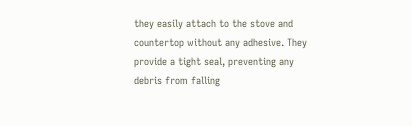they easily attach to the stove and countertop without any adhesive. They provide a tight seal, preventing any debris from falling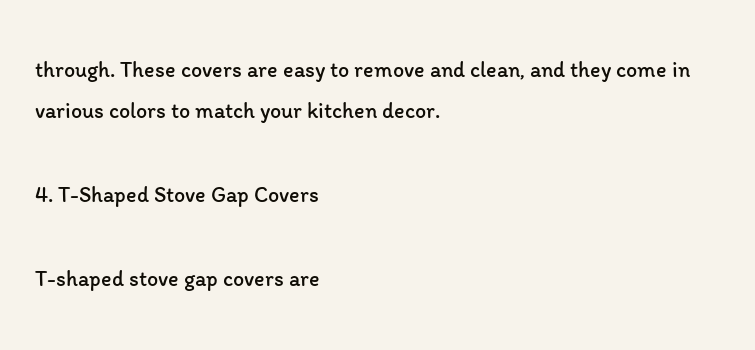through. These covers are easy to remove and clean, and they come in various colors to match your kitchen decor.

4. T-Shaped Stove Gap Covers

T-shaped stove gap covers are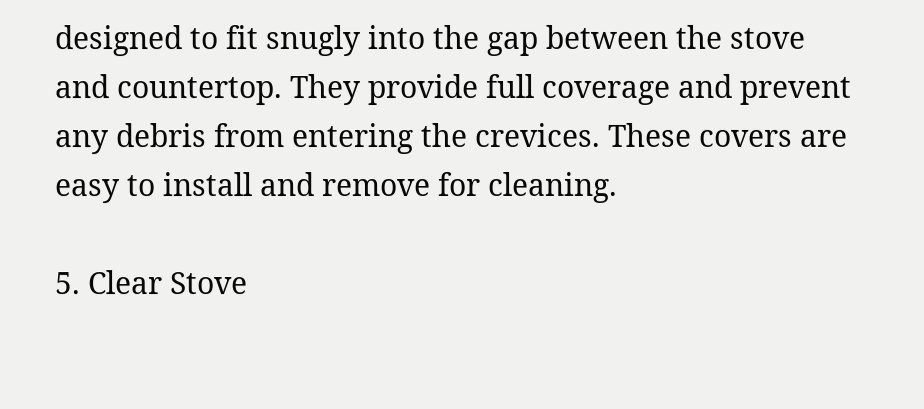designed to fit snugly into the gap between the stove and countertop. They provide full coverage and prevent any debris from entering the crevices. These covers are easy to install and remove for cleaning.

5. Clear Stove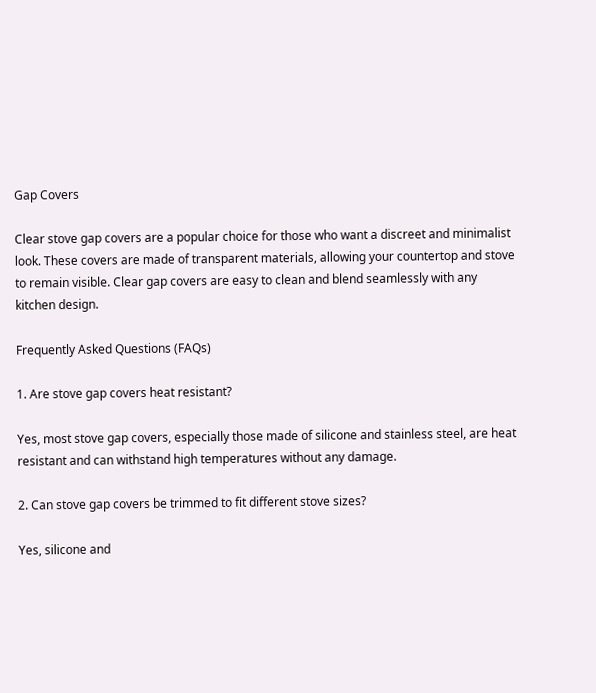Gap Covers

Clear stove gap covers are a popular choice for those who want a discreet and minimalist look. These covers are made of transparent materials, allowing your countertop and stove to remain visible. Clear gap covers are easy to clean and blend seamlessly with any kitchen design.

Frequently Asked Questions (FAQs)

1. Are stove gap covers heat resistant?

Yes, most stove gap covers, especially those made of silicone and stainless steel, are heat resistant and can withstand high temperatures without any damage.

2. Can stove gap covers be trimmed to fit different stove sizes?

Yes, silicone and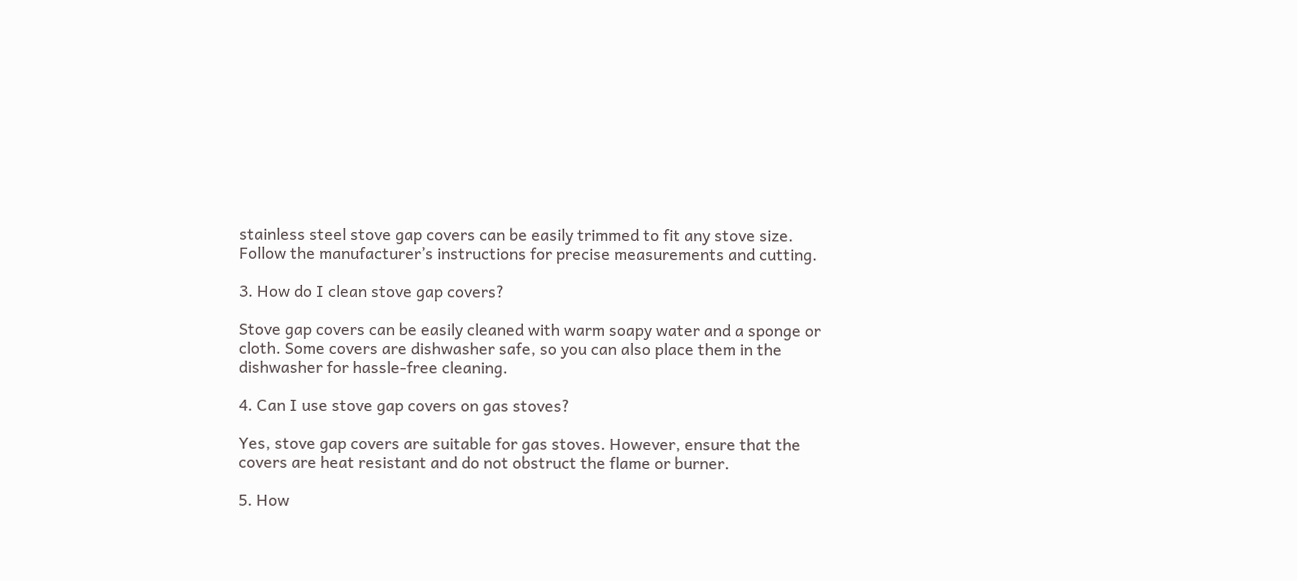stainless steel stove gap covers can be easily trimmed to fit any stove size. Follow the manufacturer’s instructions for precise measurements and cutting.

3. How do I clean stove gap covers?

Stove gap covers can be easily cleaned with warm soapy water and a sponge or cloth. Some covers are dishwasher safe, so you can also place them in the dishwasher for hassle-free cleaning.

4. Can I use stove gap covers on gas stoves?

Yes, stove gap covers are suitable for gas stoves. However, ensure that the covers are heat resistant and do not obstruct the flame or burner.

5. How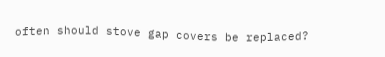often should stove gap covers be replaced?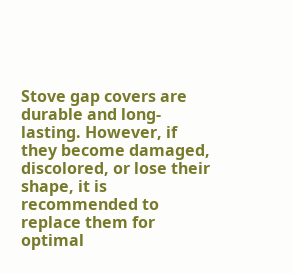Stove gap covers are durable and long-lasting. However, if they become damaged, discolored, or lose their shape, it is recommended to replace them for optimal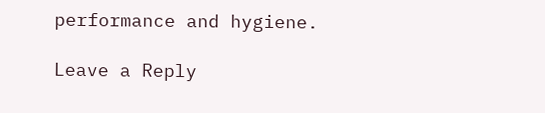performance and hygiene.

Leave a Reply